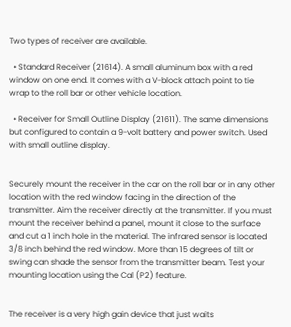Two types of receiver are available.

  • Standard Receiver (21614). A small aluminum box with a red window on one end. It comes with a V-block attach point to tie wrap to the roll bar or other vehicle location.

  • Receiver for Small Outline Display (21611). The same dimensions but configured to contain a 9-volt battery and power switch. Used with small outline display.


Securely mount the receiver in the car on the roll bar or in any other location with the red window facing in the direction of the transmitter. Aim the receiver directly at the transmitter. If you must mount the receiver behind a panel, mount it close to the surface and cut a 1 inch hole in the material. The infrared sensor is located 3/8 inch behind the red window. More than 15 degrees of tilt or swing can shade the sensor from the transmitter beam. Test your mounting location using the Cal (P2) feature.


The receiver is a very high gain device that just waits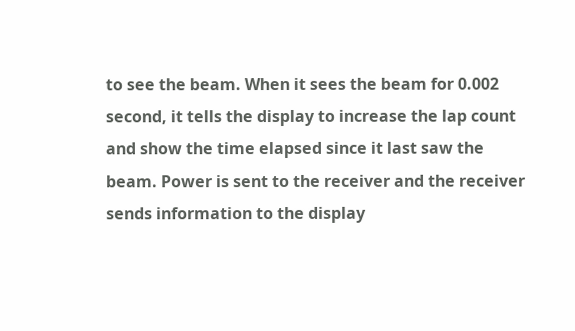to see the beam. When it sees the beam for 0.002 second, it tells the display to increase the lap count and show the time elapsed since it last saw the beam. Power is sent to the receiver and the receiver sends information to the display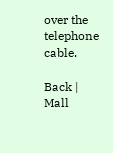over the telephone cable.

Back | Mall